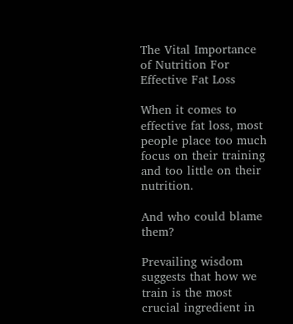The Vital Importance of Nutrition For Effective Fat Loss

When it comes to effective fat loss, most people place too much focus on their training and too little on their nutrition.

And who could blame them?

Prevailing wisdom suggests that how we train is the most crucial ingredient in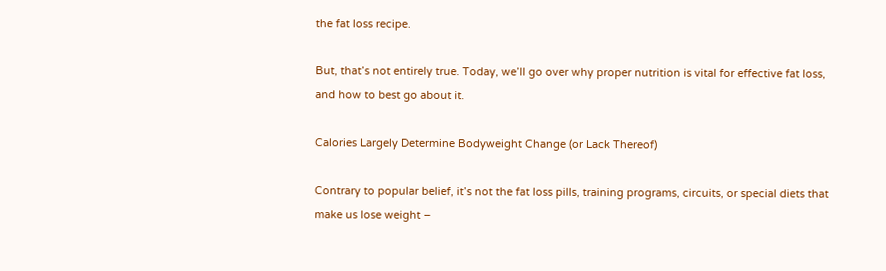the fat loss recipe.

But, that’s not entirely true. Today, we’ll go over why proper nutrition is vital for effective fat loss, and how to best go about it.

Calories Largely Determine Bodyweight Change (or Lack Thereof)

Contrary to popular belief, it’s not the fat loss pills, training programs, circuits, or special diets that make us lose weight –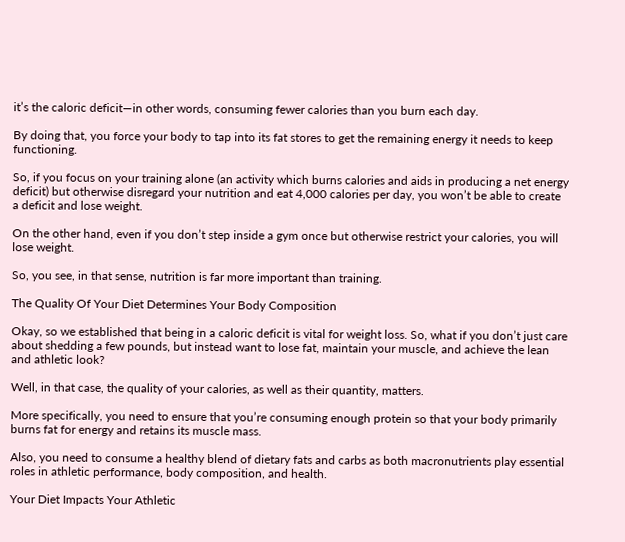it’s the caloric deficit—in other words, consuming fewer calories than you burn each day.

By doing that, you force your body to tap into its fat stores to get the remaining energy it needs to keep functioning.

So, if you focus on your training alone (an activity which burns calories and aids in producing a net energy deficit) but otherwise disregard your nutrition and eat 4,000 calories per day, you won’t be able to create a deficit and lose weight.

On the other hand, even if you don’t step inside a gym once but otherwise restrict your calories, you will lose weight.

So, you see, in that sense, nutrition is far more important than training.

The Quality Of Your Diet Determines Your Body Composition

Okay, so we established that being in a caloric deficit is vital for weight loss. So, what if you don’t just care about shedding a few pounds, but instead want to lose fat, maintain your muscle, and achieve the lean and athletic look?

Well, in that case, the quality of your calories, as well as their quantity, matters.

More specifically, you need to ensure that you’re consuming enough protein so that your body primarily burns fat for energy and retains its muscle mass.

Also, you need to consume a healthy blend of dietary fats and carbs as both macronutrients play essential roles in athletic performance, body composition, and health.

Your Diet Impacts Your Athletic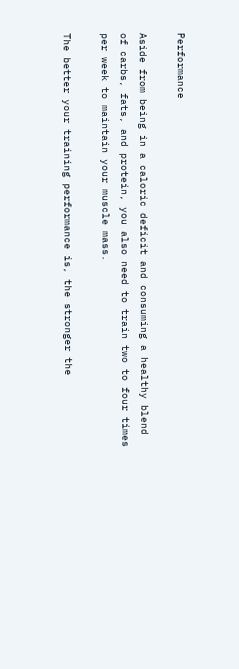Performance

Aside from being in a caloric deficit and consuming a healthy blend of carbs, fats, and protein, you also need to train two to four times per week to maintain your muscle mass.

The better your training performance is, the stronger the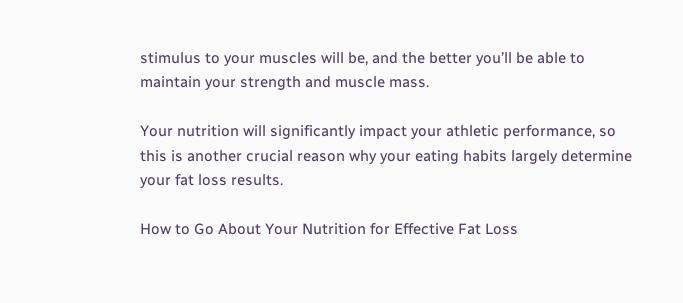stimulus to your muscles will be, and the better you’ll be able to maintain your strength and muscle mass.

Your nutrition will significantly impact your athletic performance, so this is another crucial reason why your eating habits largely determine your fat loss results.

How to Go About Your Nutrition for Effective Fat Loss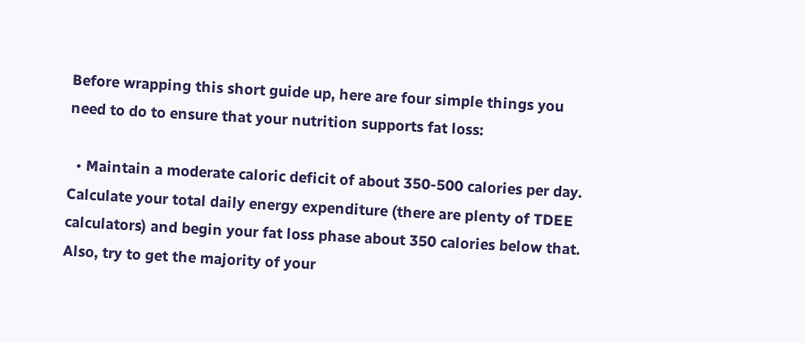Before wrapping this short guide up, here are four simple things you need to do to ensure that your nutrition supports fat loss:

  • Maintain a moderate caloric deficit of about 350-500 calories per day. Calculate your total daily energy expenditure (there are plenty of TDEE calculators) and begin your fat loss phase about 350 calories below that. Also, try to get the majority of your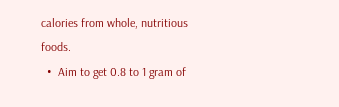calories from whole, nutritious foods.
  •  Aim to get 0.8 to 1 gram of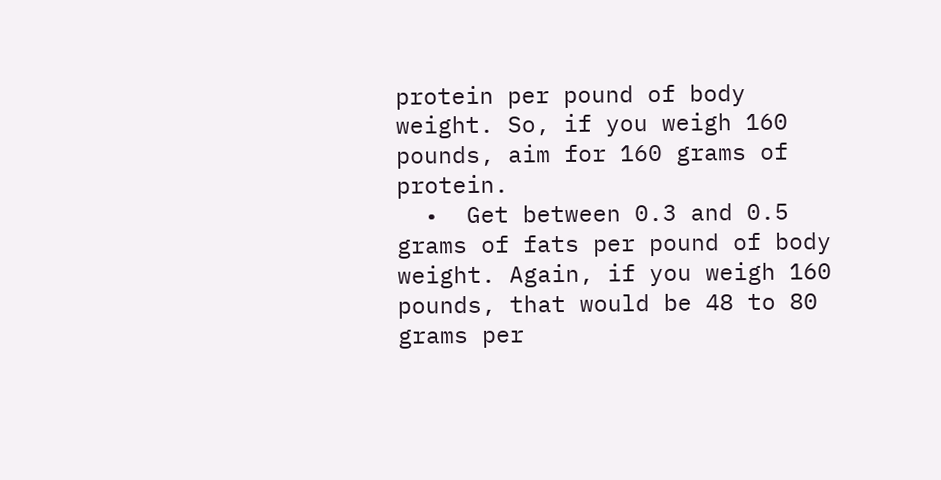protein per pound of body weight. So, if you weigh 160 pounds, aim for 160 grams of protein.
  •  Get between 0.3 and 0.5 grams of fats per pound of body weight. Again, if you weigh 160 pounds, that would be 48 to 80 grams per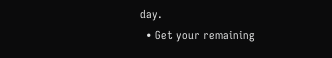day.
  • Get your remaining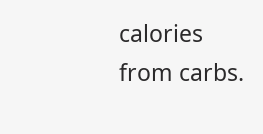calories from carbs.